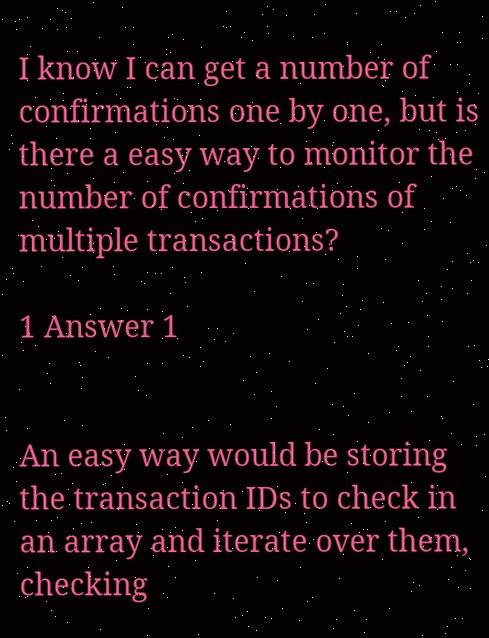I know I can get a number of confirmations one by one, but is there a easy way to monitor the number of confirmations of multiple transactions?

1 Answer 1


An easy way would be storing the transaction IDs to check in an array and iterate over them, checking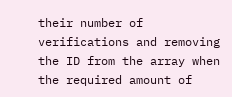their number of verifications and removing the ID from the array when the required amount of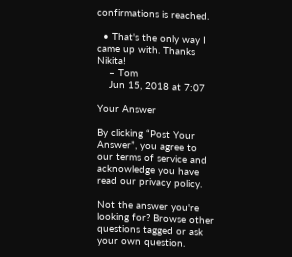confirmations is reached.

  • That's the only way I came up with. Thanks Nikita!
    – Tom
    Jun 15, 2018 at 7:07

Your Answer

By clicking “Post Your Answer”, you agree to our terms of service and acknowledge you have read our privacy policy.

Not the answer you're looking for? Browse other questions tagged or ask your own question.